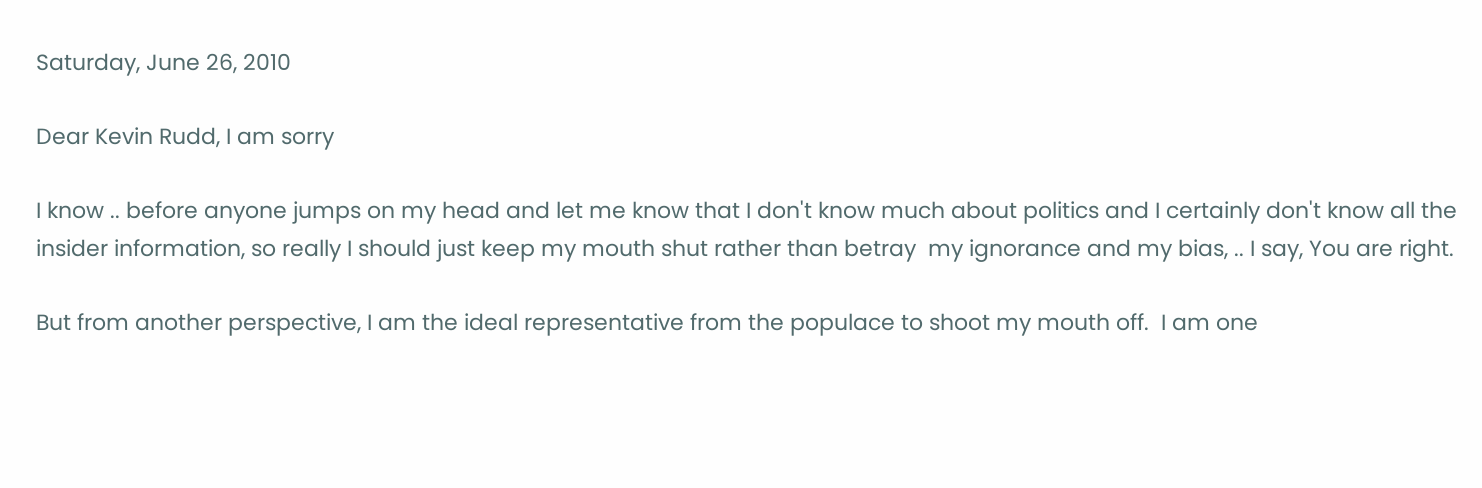Saturday, June 26, 2010

Dear Kevin Rudd, I am sorry

I know .. before anyone jumps on my head and let me know that I don't know much about politics and I certainly don't know all the insider information, so really I should just keep my mouth shut rather than betray  my ignorance and my bias, .. I say, You are right.

But from another perspective, I am the ideal representative from the populace to shoot my mouth off.  I am one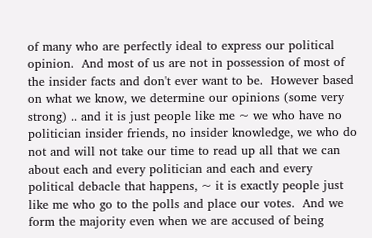of many who are perfectly ideal to express our political opinion.  And most of us are not in possession of most of the insider facts and don't ever want to be.  However based on what we know, we determine our opinions (some very strong) .. and it is just people like me ~ we who have no politician insider friends, no insider knowledge, we who do not and will not take our time to read up all that we can about each and every politician and each and every political debacle that happens, ~ it is exactly people just like me who go to the polls and place our votes.  And we form the majority even when we are accused of being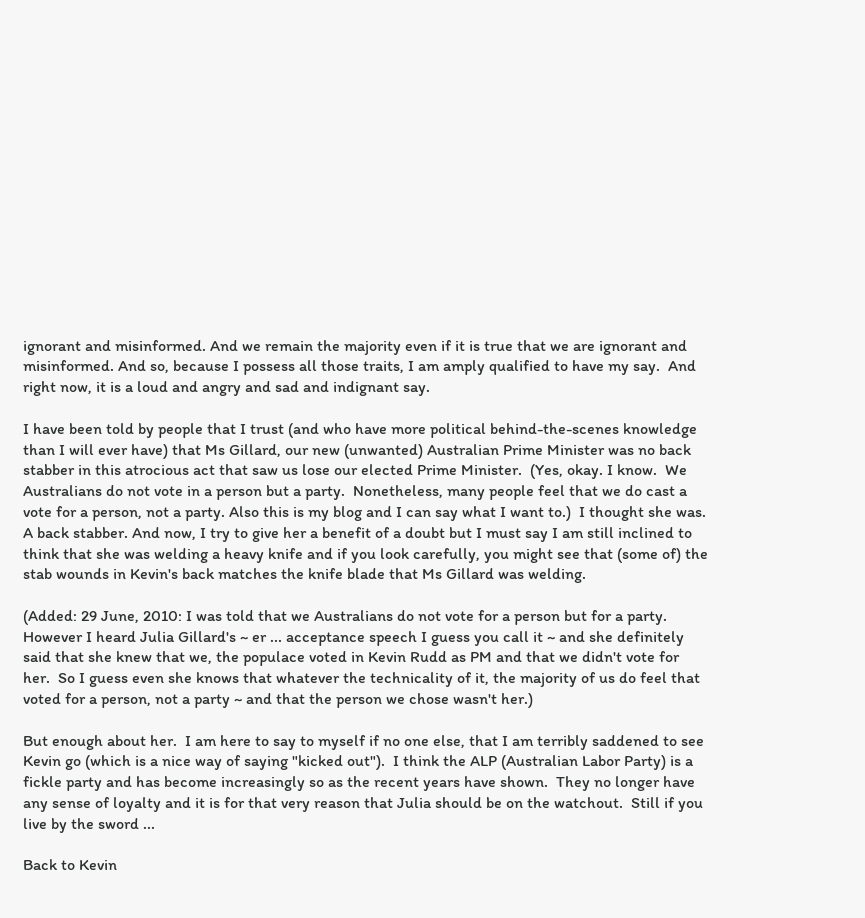ignorant and misinformed. And we remain the majority even if it is true that we are ignorant and misinformed. And so, because I possess all those traits, I am amply qualified to have my say.  And right now, it is a loud and angry and sad and indignant say.

I have been told by people that I trust (and who have more political behind-the-scenes knowledge than I will ever have) that Ms Gillard, our new (unwanted) Australian Prime Minister was no back stabber in this atrocious act that saw us lose our elected Prime Minister.  (Yes, okay. I know.  We Australians do not vote in a person but a party.  Nonetheless, many people feel that we do cast a vote for a person, not a party. Also this is my blog and I can say what I want to.)  I thought she was.  A back stabber. And now, I try to give her a benefit of a doubt but I must say I am still inclined to think that she was welding a heavy knife and if you look carefully, you might see that (some of) the stab wounds in Kevin's back matches the knife blade that Ms Gillard was welding.

(Added: 29 June, 2010: I was told that we Australians do not vote for a person but for a party.  However I heard Julia Gillard's ~ er ... acceptance speech I guess you call it ~ and she definitely said that she knew that we, the populace voted in Kevin Rudd as PM and that we didn't vote for her.  So I guess even she knows that whatever the technicality of it, the majority of us do feel that voted for a person, not a party ~ and that the person we chose wasn't her.)

But enough about her.  I am here to say to myself if no one else, that I am terribly saddened to see Kevin go (which is a nice way of saying "kicked out").  I think the ALP (Australian Labor Party) is a fickle party and has become increasingly so as the recent years have shown.  They no longer have any sense of loyalty and it is for that very reason that Julia should be on the watchout.  Still if you live by the sword ...

Back to Kevin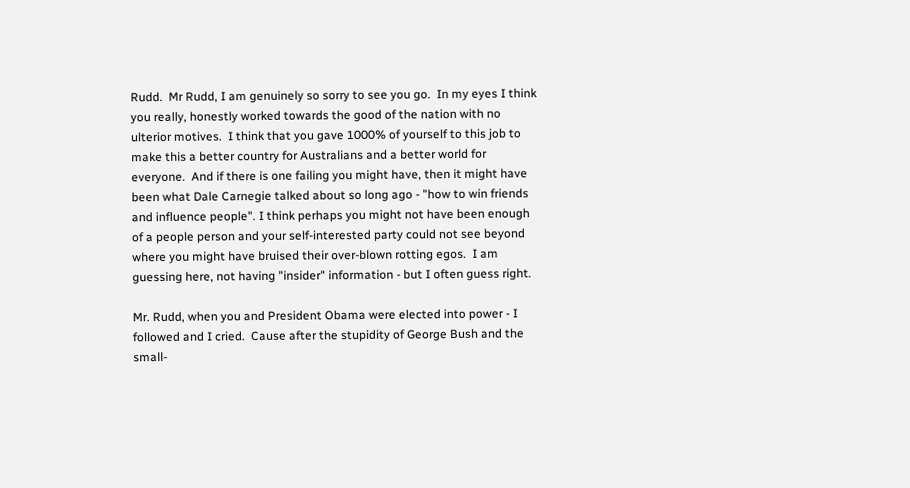Rudd.  Mr Rudd, I am genuinely so sorry to see you go.  In my eyes I think you really, honestly worked towards the good of the nation with no ulterior motives.  I think that you gave 1000% of yourself to this job to make this a better country for Australians and a better world for everyone.  And if there is one failing you might have, then it might have been what Dale Carnegie talked about so long ago - "how to win friends and influence people". I think perhaps you might not have been enough of a people person and your self-interested party could not see beyond where you might have bruised their over-blown rotting egos.  I am guessing here, not having "insider" information - but I often guess right.

Mr. Rudd, when you and President Obama were elected into power - I followed and I cried.  Cause after the stupidity of George Bush and the small-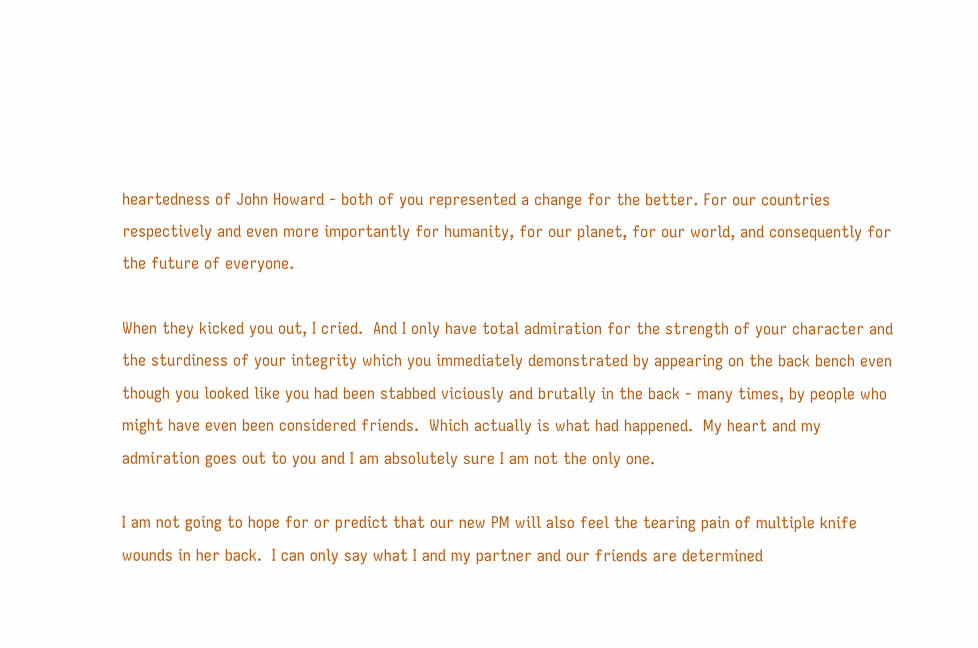heartedness of John Howard - both of you represented a change for the better. For our countries respectively and even more importantly for humanity, for our planet, for our world, and consequently for the future of everyone.

When they kicked you out, I cried.  And I only have total admiration for the strength of your character and the sturdiness of your integrity which you immediately demonstrated by appearing on the back bench even though you looked like you had been stabbed viciously and brutally in the back - many times, by people who might have even been considered friends.  Which actually is what had happened.  My heart and my admiration goes out to you and I am absolutely sure I am not the only one.

I am not going to hope for or predict that our new PM will also feel the tearing pain of multiple knife wounds in her back.  I can only say what I and my partner and our friends are determined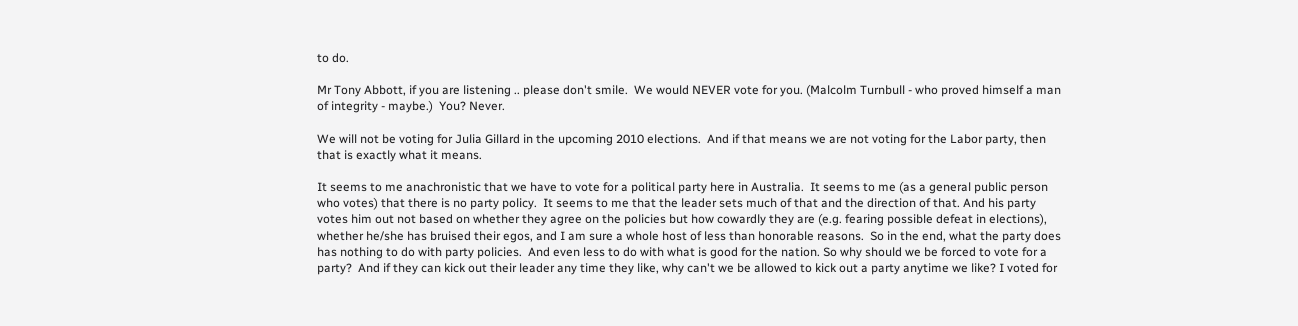to do.

Mr Tony Abbott, if you are listening .. please don't smile.  We would NEVER vote for you. (Malcolm Turnbull - who proved himself a man of integrity - maybe.)  You? Never.

We will not be voting for Julia Gillard in the upcoming 2010 elections.  And if that means we are not voting for the Labor party, then that is exactly what it means.

It seems to me anachronistic that we have to vote for a political party here in Australia.  It seems to me (as a general public person who votes) that there is no party policy.  It seems to me that the leader sets much of that and the direction of that. And his party votes him out not based on whether they agree on the policies but how cowardly they are (e.g. fearing possible defeat in elections), whether he/she has bruised their egos, and I am sure a whole host of less than honorable reasons.  So in the end, what the party does has nothing to do with party policies.  And even less to do with what is good for the nation. So why should we be forced to vote for a party?  And if they can kick out their leader any time they like, why can't we be allowed to kick out a party anytime we like? I voted for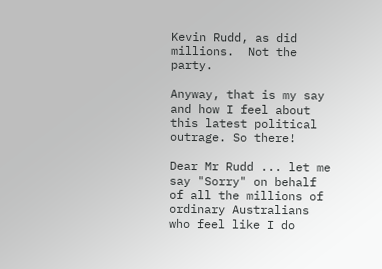Kevin Rudd, as did millions.  Not the party.

Anyway, that is my say and how I feel about this latest political outrage. So there!

Dear Mr Rudd ... let me say "Sorry" on behalf of all the millions of ordinary Australians who feel like I do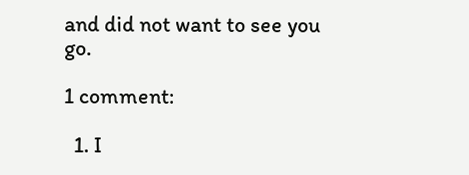and did not want to see you go.

1 comment:

  1. I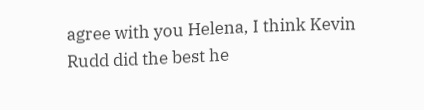agree with you Helena, I think Kevin Rudd did the best he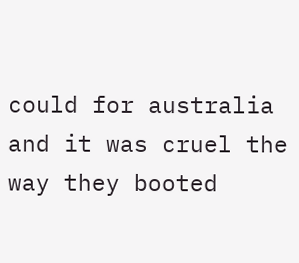could for australia and it was cruel the way they booted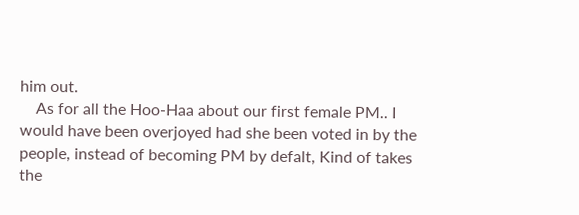him out.
    As for all the Hoo-Haa about our first female PM.. I would have been overjoyed had she been voted in by the people, instead of becoming PM by defalt, Kind of takes the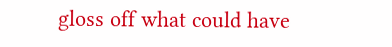gloss off what could have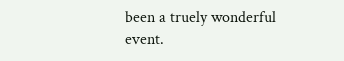been a truely wonderful event.